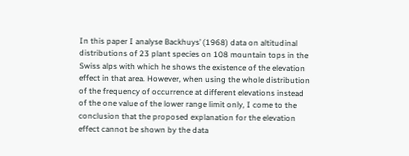In this paper I analyse Backhuys’ (1968) data on altitudinal distributions of 23 plant species on 108 mountain tops in the Swiss alps with which he shows the existence of the elevation effect in that area. However, when using the whole distribution of the frequency of occurrence at different elevations instead of the one value of the lower range limit only, I come to the conclusion that the proposed explanation for the elevation effect cannot be shown by the data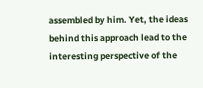assembled by him. Yet, the ideas behind this approach lead to the interesting perspective of the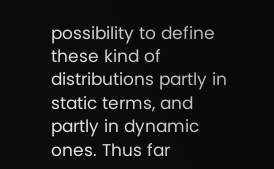possibility to define these kind of distributions partly in static terms, and partly in dynamic ones. Thus far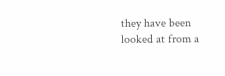they have been looked at from a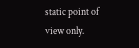static point of view only.